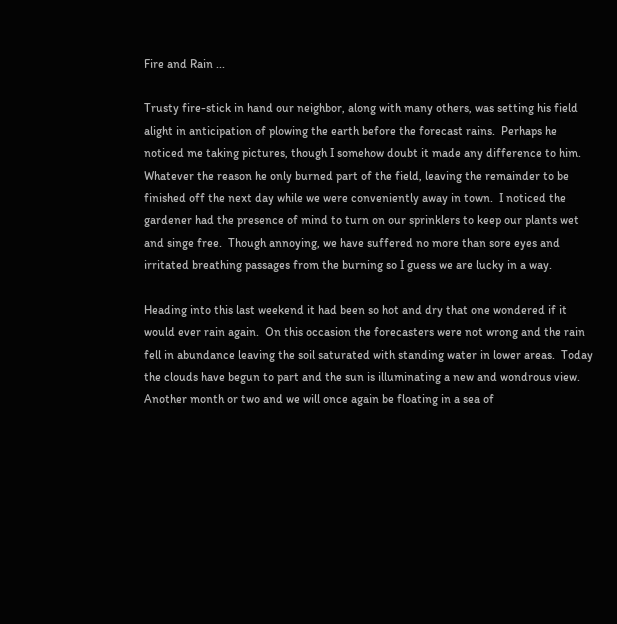Fire and Rain ...

Trusty fire-stick in hand our neighbor, along with many others, was setting his field alight in anticipation of plowing the earth before the forecast rains.  Perhaps he noticed me taking pictures, though I somehow doubt it made any difference to him.  Whatever the reason he only burned part of the field, leaving the remainder to be finished off the next day while we were conveniently away in town.  I noticed the gardener had the presence of mind to turn on our sprinklers to keep our plants wet and singe free.  Though annoying, we have suffered no more than sore eyes and irritated breathing passages from the burning so I guess we are lucky in a way.

Heading into this last weekend it had been so hot and dry that one wondered if it would ever rain again.  On this occasion the forecasters were not wrong and the rain fell in abundance leaving the soil saturated with standing water in lower areas.  Today the clouds have begun to part and the sun is illuminating a new and wondrous view.  Another month or two and we will once again be floating in a sea of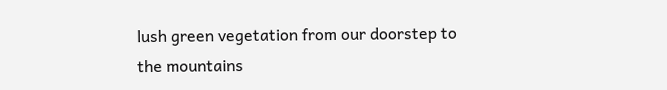lush green vegetation from our doorstep to the mountains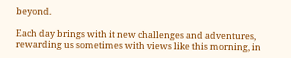beyond.

Each day brings with it new challenges and adventures, rewarding us sometimes with views like this morning, in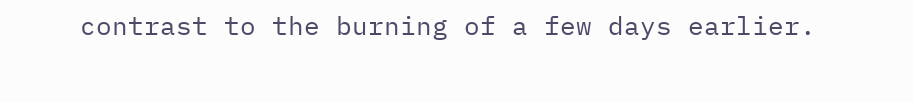contrast to the burning of a few days earlier.